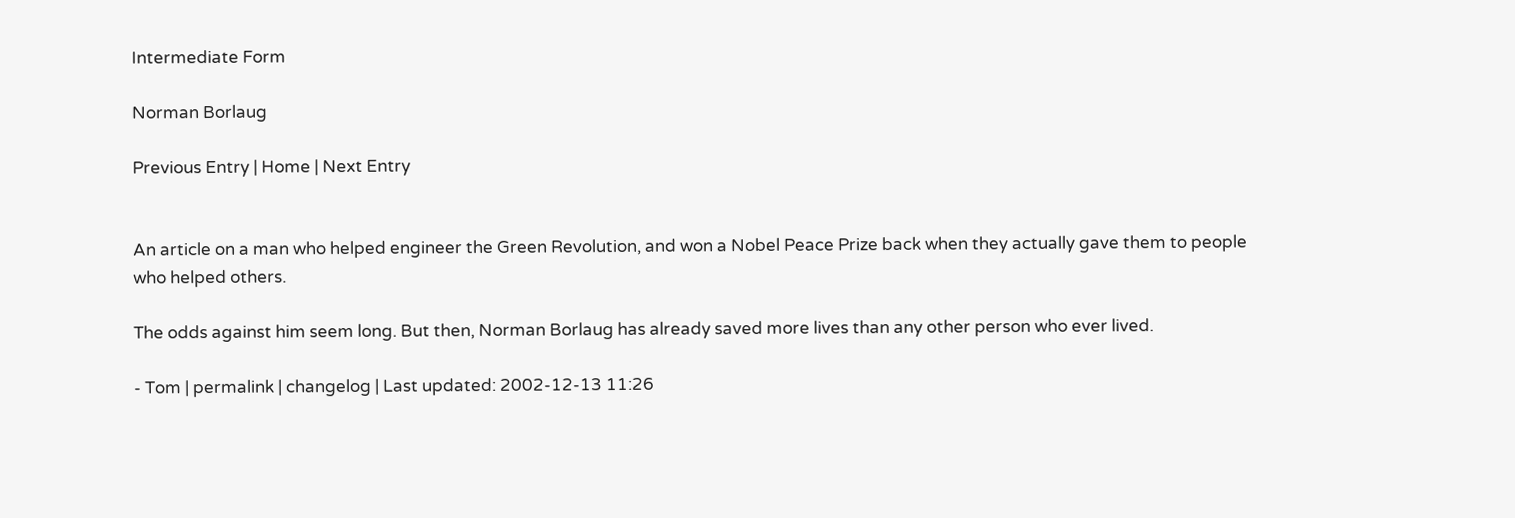Intermediate Form

Norman Borlaug

Previous Entry | Home | Next Entry


An article on a man who helped engineer the Green Revolution, and won a Nobel Peace Prize back when they actually gave them to people who helped others.

The odds against him seem long. But then, Norman Borlaug has already saved more lives than any other person who ever lived.

- Tom | permalink | changelog | Last updated: 2002-12-13 11:26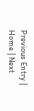Previous Entry | Home | Next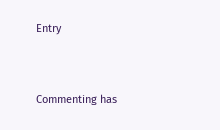Entry


Commenting has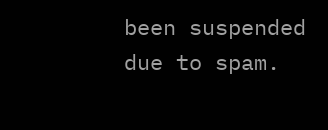been suspended due to spam.